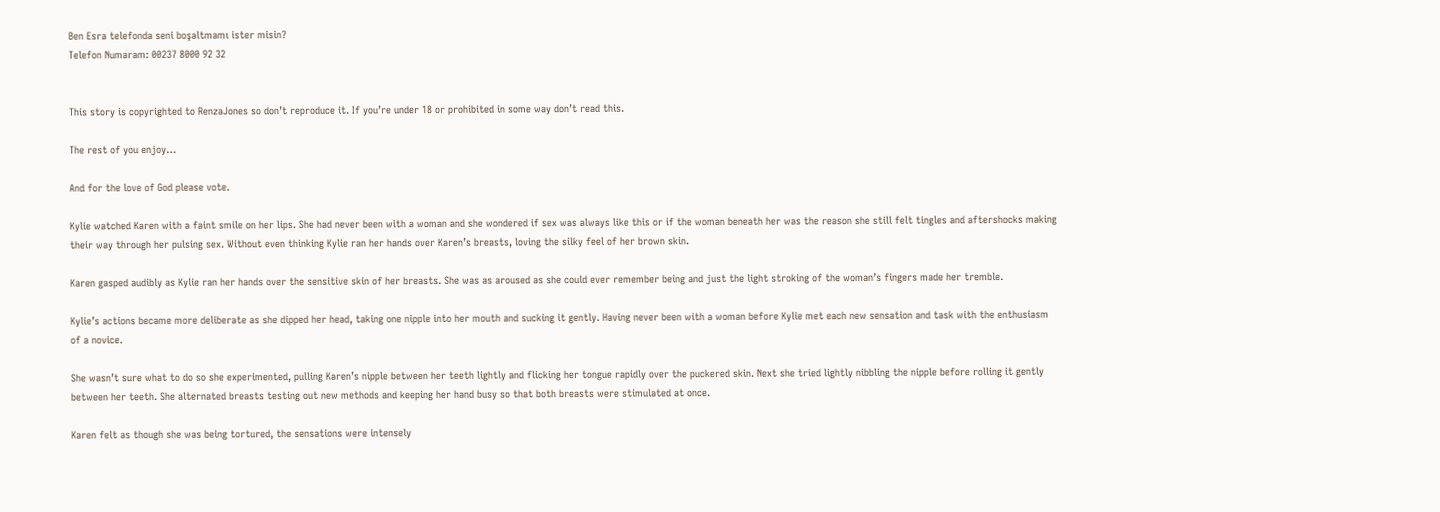Ben Esra telefonda seni boşaltmamı ister misin?
Telefon Numaram: 00237 8000 92 32


This story is copyrighted to RenzaJones so don’t reproduce it. If you’re under 18 or prohibited in some way don’t read this.

The rest of you enjoy…

And for the love of God please vote.

Kylie watched Karen with a faint smile on her lips. She had never been with a woman and she wondered if sex was always like this or if the woman beneath her was the reason she still felt tingles and aftershocks making their way through her pulsing sex. Without even thinking Kylie ran her hands over Karen’s breasts, loving the silky feel of her brown skin.

Karen gasped audibly as Kylie ran her hands over the sensitive skin of her breasts. She was as aroused as she could ever remember being and just the light stroking of the woman’s fingers made her tremble.

Kylie’s actions became more deliberate as she dipped her head, taking one nipple into her mouth and sucking it gently. Having never been with a woman before Kylie met each new sensation and task with the enthusiasm of a novice.

She wasn’t sure what to do so she experimented, pulling Karen’s nipple between her teeth lightly and flicking her tongue rapidly over the puckered skin. Next she tried lightly nibbling the nipple before rolling it gently between her teeth. She alternated breasts testing out new methods and keeping her hand busy so that both breasts were stimulated at once.

Karen felt as though she was being tortured, the sensations were intensely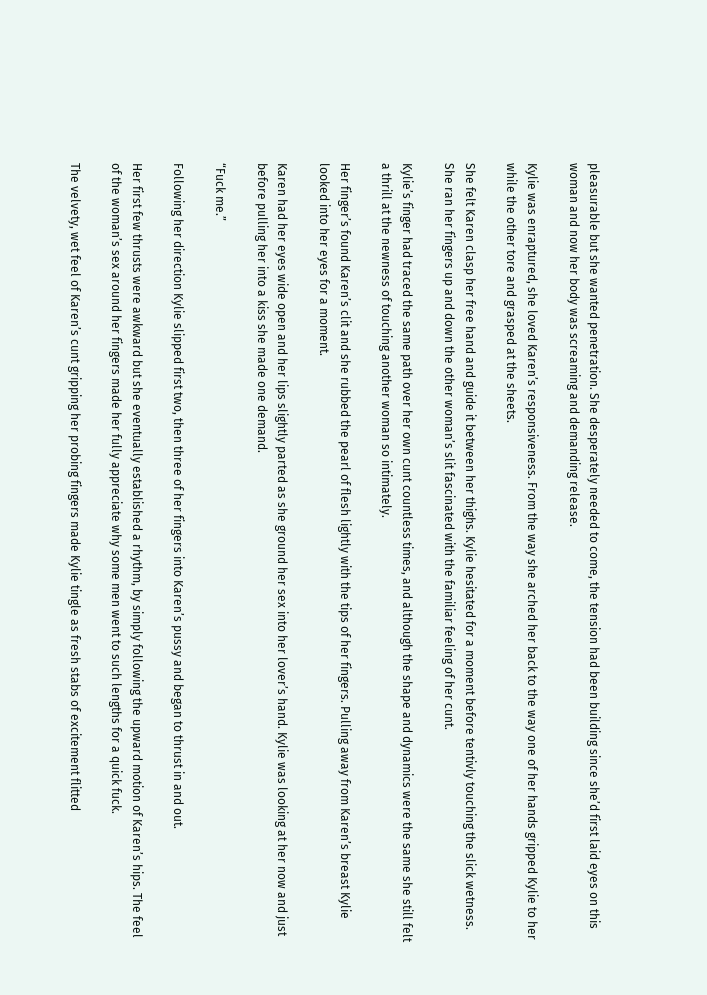pleasurable but she wanted penetration. She desperately needed to come, the tension had been building since she’d first laid eyes on this woman and now her body was screaming and demanding release.

Kylie was enraptured, she loved Karen’s responsiveness. From the way she arched her back to the way one of her hands gripped Kylie to her while the other tore and grasped at the sheets.

She felt Karen clasp her free hand and guide it between her thighs. Kylie hesitated for a moment before tentivly touching the slick wetness. She ran her fingers up and down the other woman’s slit fascinated with the familiar feeling of her cunt.

Kylie’s finger had traced the same path over her own cunt countless times, and although the shape and dynamics were the same she still felt a thrill at the newness of touching another woman so intimately.

Her finger’s found Karen’s clit and she rubbed the pearl of flesh lightly with the tips of her fingers. Pulling away from Karen’s breast Kylie looked into her eyes for a moment.

Karen had her eyes wide open and her lips slightly parted as she ground her sex into her lover’s hand. Kylie was looking at her now and just before pulling her into a kiss she made one demand.

“Fuck me.”

Following her direction Kylie slipped first two, then three of her fingers into Karen’s pussy and began to thrust in and out.

Her first few thrusts were awkward but she eventually established a rhythm, by simply following the upward motion of Karen’s hips. The feel of the woman’s sex around her fingers made her fully appreciate why some men went to such lengths for a quick fuck.

The velvety, wet feel of Karen’s cunt gripping her probing fingers made Kylie tingle as fresh stabs of excitement flitted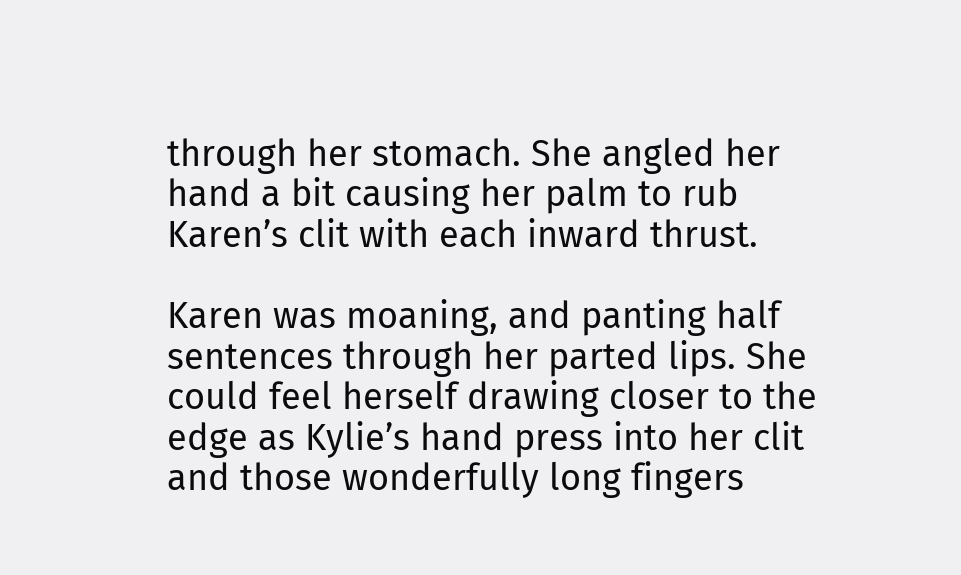through her stomach. She angled her hand a bit causing her palm to rub Karen’s clit with each inward thrust.

Karen was moaning, and panting half sentences through her parted lips. She could feel herself drawing closer to the edge as Kylie’s hand press into her clit and those wonderfully long fingers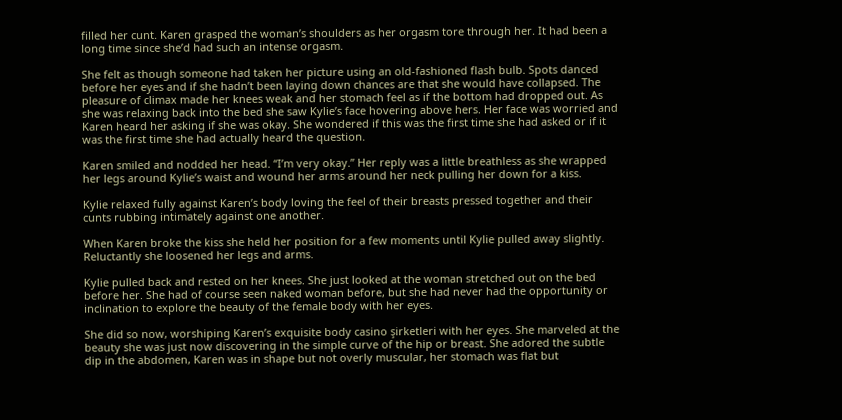filled her cunt. Karen grasped the woman’s shoulders as her orgasm tore through her. It had been a long time since she’d had such an intense orgasm.

She felt as though someone had taken her picture using an old-fashioned flash bulb. Spots danced before her eyes and if she hadn’t been laying down chances are that she would have collapsed. The pleasure of climax made her knees weak and her stomach feel as if the bottom had dropped out. As she was relaxing back into the bed she saw Kylie’s face hovering above hers. Her face was worried and Karen heard her asking if she was okay. She wondered if this was the first time she had asked or if it was the first time she had actually heard the question.

Karen smiled and nodded her head. “I’m very okay.” Her reply was a little breathless as she wrapped her legs around Kylie’s waist and wound her arms around her neck pulling her down for a kiss.

Kylie relaxed fully against Karen’s body loving the feel of their breasts pressed together and their cunts rubbing intimately against one another.

When Karen broke the kiss she held her position for a few moments until Kylie pulled away slightly. Reluctantly she loosened her legs and arms.

Kylie pulled back and rested on her knees. She just looked at the woman stretched out on the bed before her. She had of course seen naked woman before, but she had never had the opportunity or inclination to explore the beauty of the female body with her eyes.

She did so now, worshiping Karen’s exquisite body casino şirketleri with her eyes. She marveled at the beauty she was just now discovering in the simple curve of the hip or breast. She adored the subtle dip in the abdomen, Karen was in shape but not overly muscular, her stomach was flat but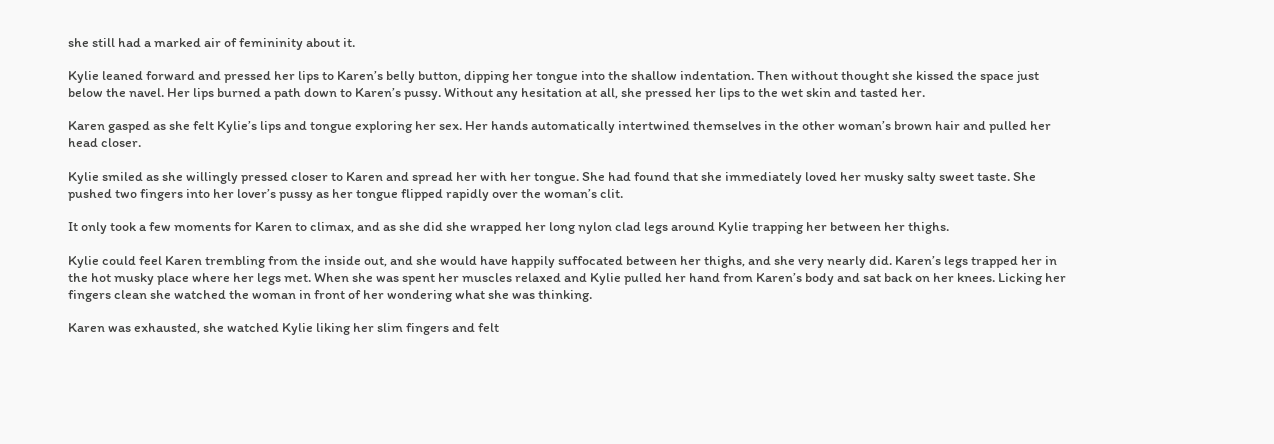she still had a marked air of femininity about it.

Kylie leaned forward and pressed her lips to Karen’s belly button, dipping her tongue into the shallow indentation. Then without thought she kissed the space just below the navel. Her lips burned a path down to Karen’s pussy. Without any hesitation at all, she pressed her lips to the wet skin and tasted her.

Karen gasped as she felt Kylie’s lips and tongue exploring her sex. Her hands automatically intertwined themselves in the other woman’s brown hair and pulled her head closer.

Kylie smiled as she willingly pressed closer to Karen and spread her with her tongue. She had found that she immediately loved her musky salty sweet taste. She pushed two fingers into her lover’s pussy as her tongue flipped rapidly over the woman’s clit.

It only took a few moments for Karen to climax, and as she did she wrapped her long nylon clad legs around Kylie trapping her between her thighs.

Kylie could feel Karen trembling from the inside out, and she would have happily suffocated between her thighs, and she very nearly did. Karen’s legs trapped her in the hot musky place where her legs met. When she was spent her muscles relaxed and Kylie pulled her hand from Karen’s body and sat back on her knees. Licking her fingers clean she watched the woman in front of her wondering what she was thinking.

Karen was exhausted, she watched Kylie liking her slim fingers and felt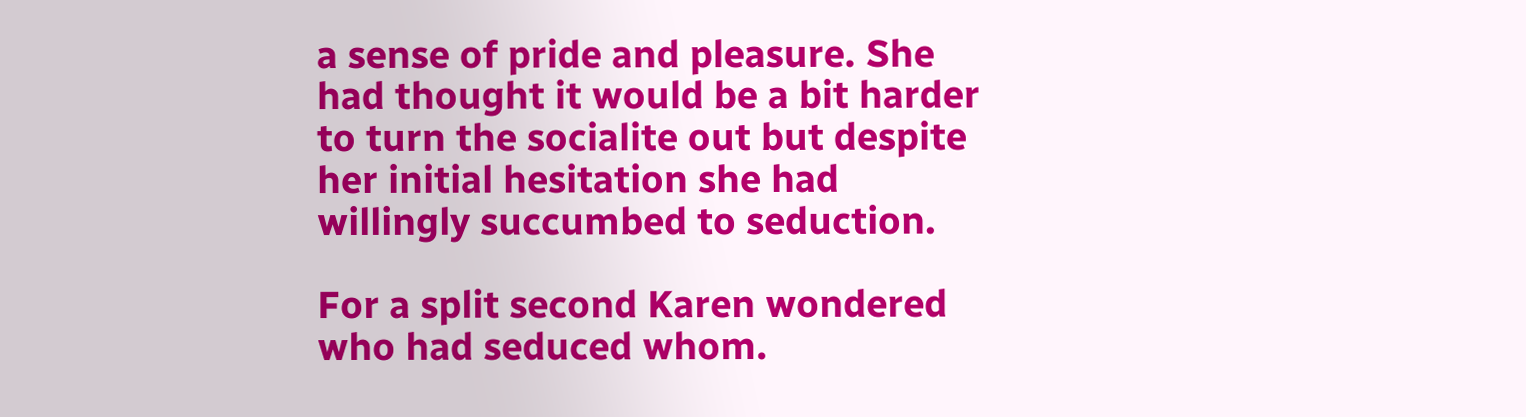a sense of pride and pleasure. She had thought it would be a bit harder to turn the socialite out but despite her initial hesitation she had willingly succumbed to seduction.

For a split second Karen wondered who had seduced whom.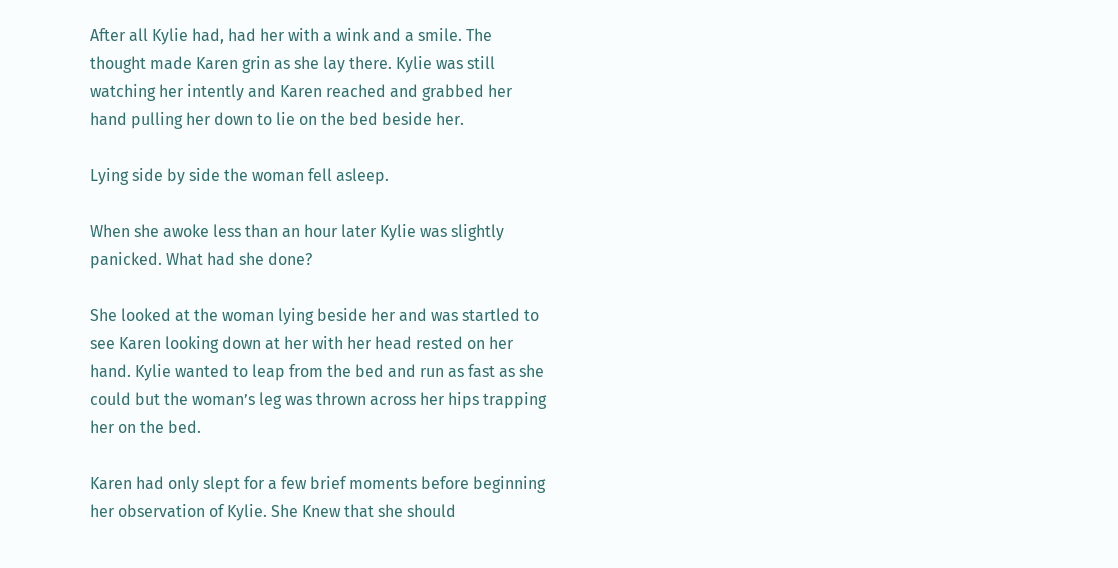After all Kylie had, had her with a wink and a smile. The thought made Karen grin as she lay there. Kylie was still watching her intently and Karen reached and grabbed her hand pulling her down to lie on the bed beside her.

Lying side by side the woman fell asleep.

When she awoke less than an hour later Kylie was slightly panicked. What had she done?

She looked at the woman lying beside her and was startled to see Karen looking down at her with her head rested on her hand. Kylie wanted to leap from the bed and run as fast as she could but the woman’s leg was thrown across her hips trapping her on the bed.

Karen had only slept for a few brief moments before beginning her observation of Kylie. She Knew that she should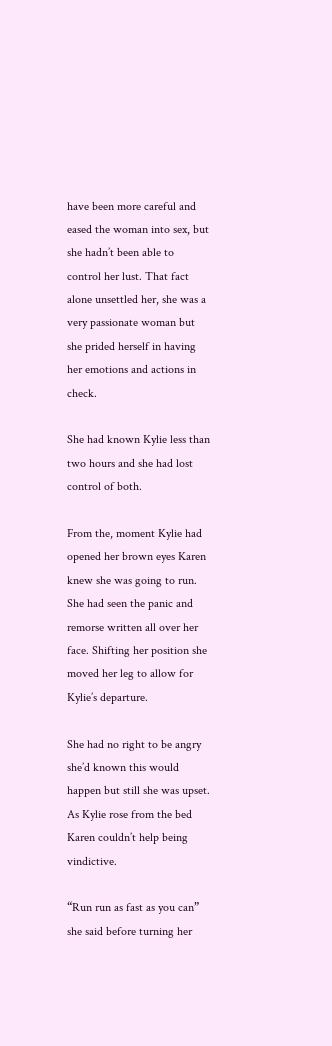have been more careful and eased the woman into sex, but she hadn’t been able to control her lust. That fact alone unsettled her, she was a very passionate woman but she prided herself in having her emotions and actions in check.

She had known Kylie less than two hours and she had lost control of both.

From the, moment Kylie had opened her brown eyes Karen knew she was going to run. She had seen the panic and remorse written all over her face. Shifting her position she moved her leg to allow for Kylie’s departure.

She had no right to be angry she’d known this would happen but still she was upset. As Kylie rose from the bed Karen couldn’t help being vindictive.

“Run run as fast as you can” she said before turning her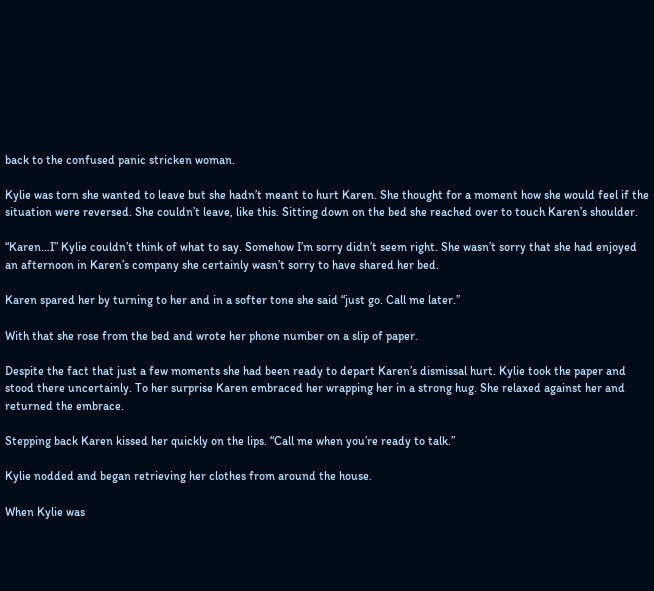back to the confused panic stricken woman.

Kylie was torn she wanted to leave but she hadn’t meant to hurt Karen. She thought for a moment how she would feel if the situation were reversed. She couldn’t leave, like this. Sitting down on the bed she reached over to touch Karen’s shoulder.

“Karen…I” Kylie couldn’t think of what to say. Somehow I’m sorry didn’t seem right. She wasn’t sorry that she had enjoyed an afternoon in Karen’s company she certainly wasn’t sorry to have shared her bed.

Karen spared her by turning to her and in a softer tone she said “just go. Call me later.”

With that she rose from the bed and wrote her phone number on a slip of paper.

Despite the fact that just a few moments she had been ready to depart Karen’s dismissal hurt. Kylie took the paper and stood there uncertainly. To her surprise Karen embraced her wrapping her in a strong hug. She relaxed against her and returned the embrace.

Stepping back Karen kissed her quickly on the lips. “Call me when you’re ready to talk.”

Kylie nodded and began retrieving her clothes from around the house.

When Kylie was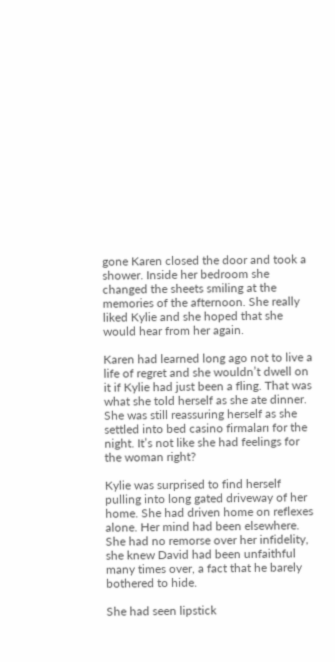gone Karen closed the door and took a shower. Inside her bedroom she changed the sheets smiling at the memories of the afternoon. She really liked Kylie and she hoped that she would hear from her again.

Karen had learned long ago not to live a life of regret and she wouldn’t dwell on it if Kylie had just been a fling. That was what she told herself as she ate dinner. She was still reassuring herself as she settled into bed casino firmaları for the night. It’s not like she had feelings for the woman right?

Kylie was surprised to find herself pulling into long gated driveway of her home. She had driven home on reflexes alone. Her mind had been elsewhere. She had no remorse over her infidelity, she knew David had been unfaithful many times over, a fact that he barely bothered to hide.

She had seen lipstick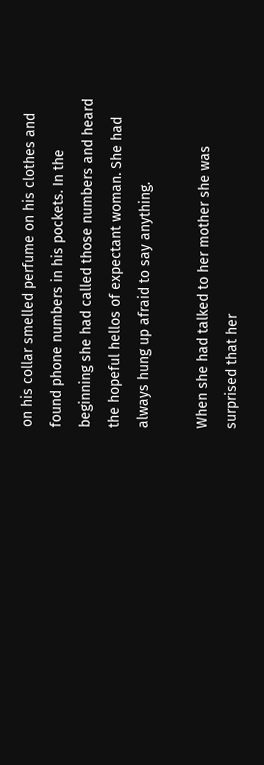on his collar smelled perfume on his clothes and found phone numbers in his pockets. In the beginning she had called those numbers and heard the hopeful hellos of expectant woman. She had always hung up afraid to say anything.

When she had talked to her mother she was surprised that her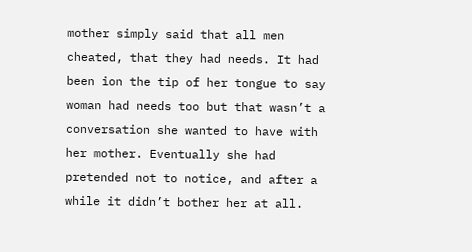mother simply said that all men cheated, that they had needs. It had been ion the tip of her tongue to say woman had needs too but that wasn’t a conversation she wanted to have with her mother. Eventually she had pretended not to notice, and after a while it didn’t bother her at all.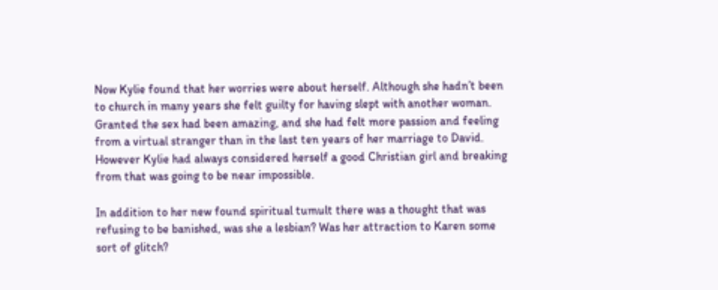Now Kylie found that her worries were about herself. Although she hadn’t been to church in many years she felt guilty for having slept with another woman. Granted the sex had been amazing, and she had felt more passion and feeling from a virtual stranger than in the last ten years of her marriage to David. However Kylie had always considered herself a good Christian girl and breaking from that was going to be near impossible.

In addition to her new found spiritual tumult there was a thought that was refusing to be banished, was she a lesbian? Was her attraction to Karen some sort of glitch?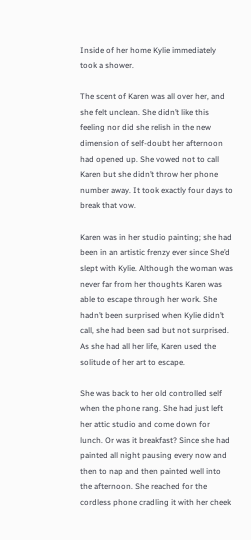Inside of her home Kylie immediately took a shower.

The scent of Karen was all over her, and she felt unclean. She didn’t like this feeling nor did she relish in the new dimension of self-doubt her afternoon had opened up. She vowed not to call Karen but she didn’t throw her phone number away. It took exactly four days to break that vow.

Karen was in her studio painting; she had been in an artistic frenzy ever since She’d slept with Kylie. Although the woman was never far from her thoughts Karen was able to escape through her work. She hadn’t been surprised when Kylie didn’t call, she had been sad but not surprised. As she had all her life, Karen used the solitude of her art to escape.

She was back to her old controlled self when the phone rang. She had just left her attic studio and come down for lunch. Or was it breakfast? Since she had painted all night pausing every now and then to nap and then painted well into the afternoon. She reached for the cordless phone cradling it with her cheek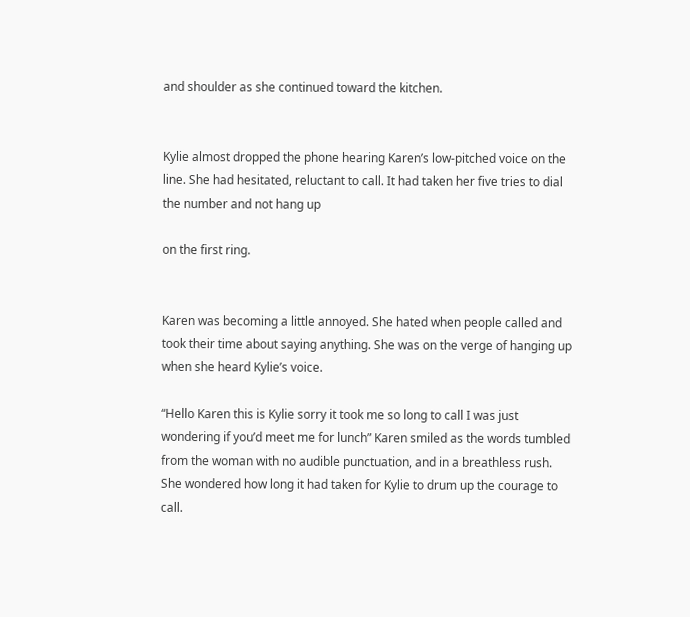and shoulder as she continued toward the kitchen.


Kylie almost dropped the phone hearing Karen’s low-pitched voice on the line. She had hesitated, reluctant to call. It had taken her five tries to dial the number and not hang up

on the first ring.


Karen was becoming a little annoyed. She hated when people called and took their time about saying anything. She was on the verge of hanging up when she heard Kylie’s voice.

“Hello Karen this is Kylie sorry it took me so long to call I was just wondering if you’d meet me for lunch” Karen smiled as the words tumbled from the woman with no audible punctuation, and in a breathless rush. She wondered how long it had taken for Kylie to drum up the courage to call.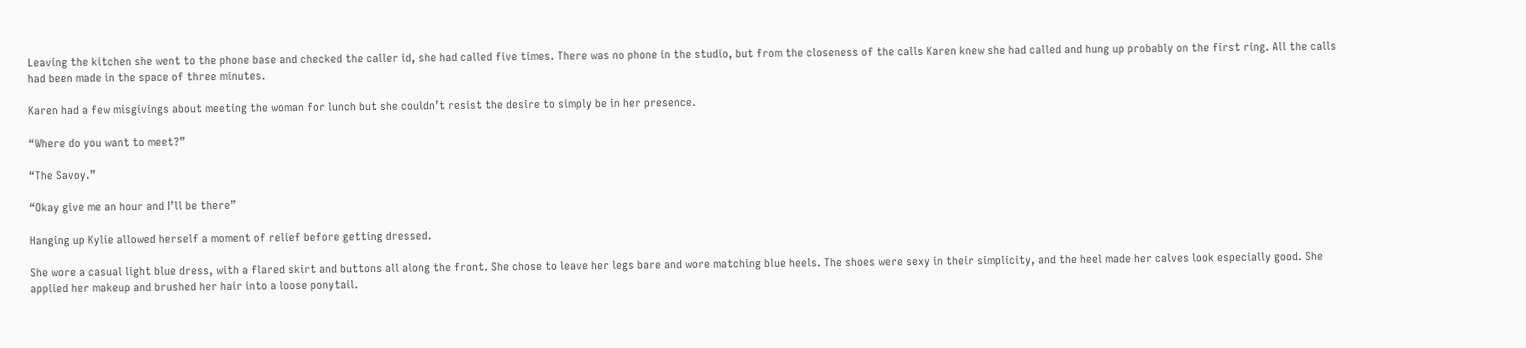Leaving the kitchen she went to the phone base and checked the caller id, she had called five times. There was no phone in the studio, but from the closeness of the calls Karen knew she had called and hung up probably on the first ring. All the calls had been made in the space of three minutes.

Karen had a few misgivings about meeting the woman for lunch but she couldn’t resist the desire to simply be in her presence.

“Where do you want to meet?”

“The Savoy.”

“Okay give me an hour and I’ll be there”

Hanging up Kylie allowed herself a moment of relief before getting dressed.

She wore a casual light blue dress, with a flared skirt and buttons all along the front. She chose to leave her legs bare and wore matching blue heels. The shoes were sexy in their simplicity, and the heel made her calves look especially good. She applied her makeup and brushed her hair into a loose ponytail.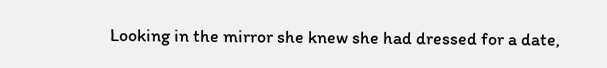Looking in the mirror she knew she had dressed for a date,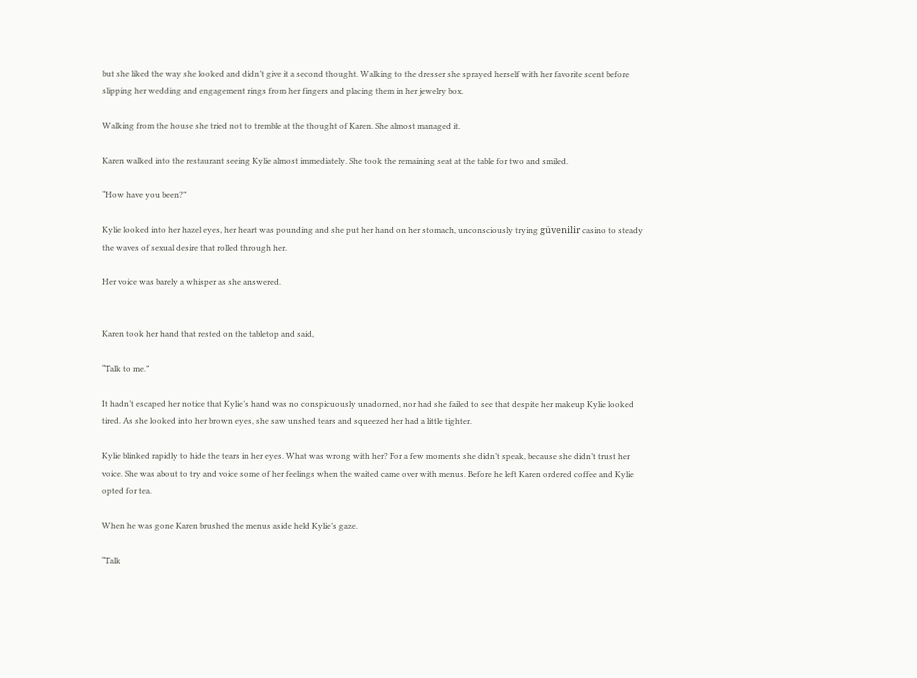but she liked the way she looked and didn’t give it a second thought. Walking to the dresser she sprayed herself with her favorite scent before slipping her wedding and engagement rings from her fingers and placing them in her jewelry box.

Walking from the house she tried not to tremble at the thought of Karen. She almost managed it.

Karen walked into the restaurant seeing Kylie almost immediately. She took the remaining seat at the table for two and smiled.

“How have you been?”

Kylie looked into her hazel eyes, her heart was pounding and she put her hand on her stomach, unconsciously trying güvenilir casino to steady the waves of sexual desire that rolled through her.

Her voice was barely a whisper as she answered.


Karen took her hand that rested on the tabletop and said,

“Talk to me.”

It hadn’t escaped her notice that Kylie’s hand was no conspicuously unadorned, nor had she failed to see that despite her makeup Kylie looked tired. As she looked into her brown eyes, she saw unshed tears and squeezed her had a little tighter.

Kylie blinked rapidly to hide the tears in her eyes. What was wrong with her? For a few moments she didn’t speak, because she didn’t trust her voice. She was about to try and voice some of her feelings when the waited came over with menus. Before he left Karen ordered coffee and Kylie opted for tea.

When he was gone Karen brushed the menus aside held Kylie’s gaze.

“Talk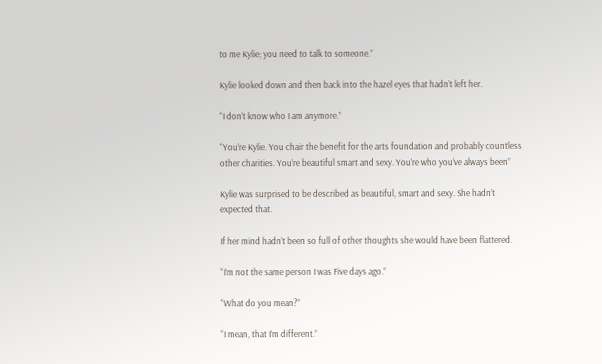to me Kylie; you need to talk to someone.”

Kylie looked down and then back into the hazel eyes that hadn’t left her.

“I don’t know who I am anymore.”

“You’re Kylie. You chair the benefit for the arts foundation and probably countless other charities. You’re beautiful smart and sexy. You’re who you’ve always been”

Kylie was surprised to be described as beautiful, smart and sexy. She hadn’t expected that.

If her mind hadn’t been so full of other thoughts she would have been flattered.

“I’m not the same person I was Five days ago.”

“What do you mean?”

“I mean, that I’m different.”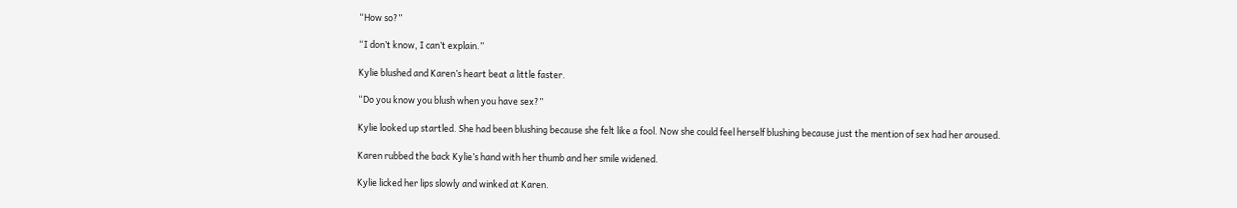“How so?”

“I don’t know, I can’t explain.”

Kylie blushed and Karen’s heart beat a little faster.

“Do you know you blush when you have sex?”

Kylie looked up startled. She had been blushing because she felt like a fool. Now she could feel herself blushing because just the mention of sex had her aroused.

Karen rubbed the back Kylie’s hand with her thumb and her smile widened.

Kylie licked her lips slowly and winked at Karen.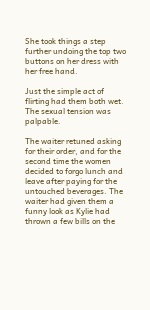She took things a step further undoing the top two buttons on her dress with her free hand.

Just the simple act of flirting had them both wet. The sexual tension was palpable.

The waiter retuned asking for their order, and for the second time the women decided to forgo lunch and leave after paying for the untouched beverages. The waiter had given them a funny look as Kylie had thrown a few bills on the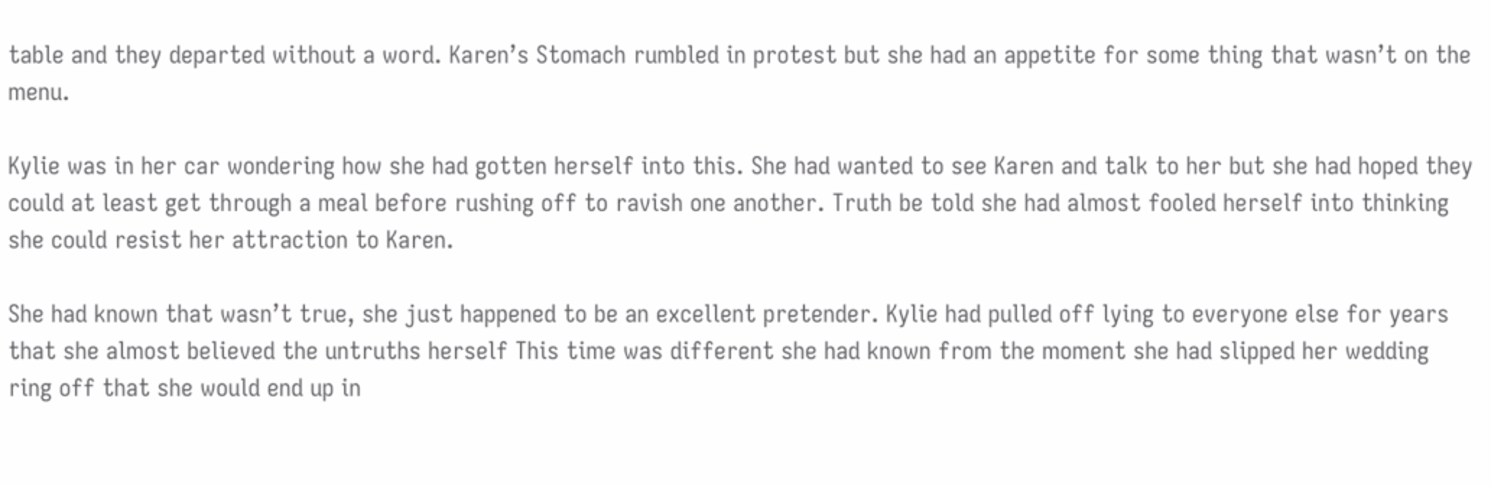table and they departed without a word. Karen’s Stomach rumbled in protest but she had an appetite for some thing that wasn’t on the menu.

Kylie was in her car wondering how she had gotten herself into this. She had wanted to see Karen and talk to her but she had hoped they could at least get through a meal before rushing off to ravish one another. Truth be told she had almost fooled herself into thinking she could resist her attraction to Karen.

She had known that wasn’t true, she just happened to be an excellent pretender. Kylie had pulled off lying to everyone else for years that she almost believed the untruths herself This time was different she had known from the moment she had slipped her wedding ring off that she would end up in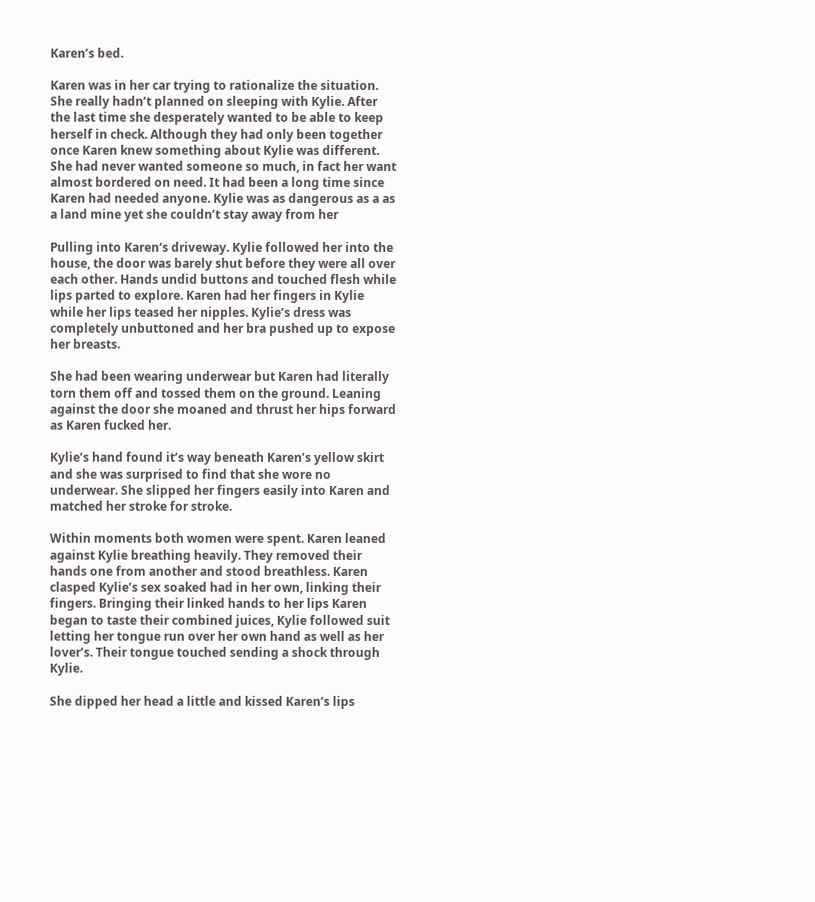Karen’s bed.

Karen was in her car trying to rationalize the situation. She really hadn’t planned on sleeping with Kylie. After the last time she desperately wanted to be able to keep herself in check. Although they had only been together once Karen knew something about Kylie was different. She had never wanted someone so much, in fact her want almost bordered on need. It had been a long time since Karen had needed anyone. Kylie was as dangerous as a as a land mine yet she couldn’t stay away from her

Pulling into Karen‘s driveway. Kylie followed her into the house, the door was barely shut before they were all over each other. Hands undid buttons and touched flesh while lips parted to explore. Karen had her fingers in Kylie while her lips teased her nipples. Kylie’s dress was completely unbuttoned and her bra pushed up to expose her breasts.

She had been wearing underwear but Karen had literally torn them off and tossed them on the ground. Leaning against the door she moaned and thrust her hips forward as Karen fucked her.

Kylie’s hand found it’s way beneath Karen’s yellow skirt and she was surprised to find that she wore no underwear. She slipped her fingers easily into Karen and matched her stroke for stroke.

Within moments both women were spent. Karen leaned against Kylie breathing heavily. They removed their hands one from another and stood breathless. Karen clasped Kylie’s sex soaked had in her own, linking their fingers. Bringing their linked hands to her lips Karen began to taste their combined juices, Kylie followed suit letting her tongue run over her own hand as well as her lover’s. Their tongue touched sending a shock through Kylie.

She dipped her head a little and kissed Karen’s lips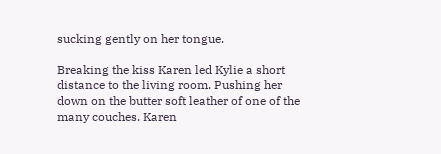sucking gently on her tongue.

Breaking the kiss Karen led Kylie a short distance to the living room. Pushing her down on the butter soft leather of one of the many couches. Karen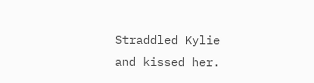Straddled Kylie and kissed her.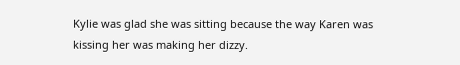Kylie was glad she was sitting because the way Karen was kissing her was making her dizzy.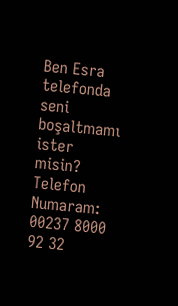Ben Esra telefonda seni boşaltmamı ister misin?
Telefon Numaram: 00237 8000 92 32